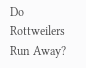Do Rottweilers Run Away?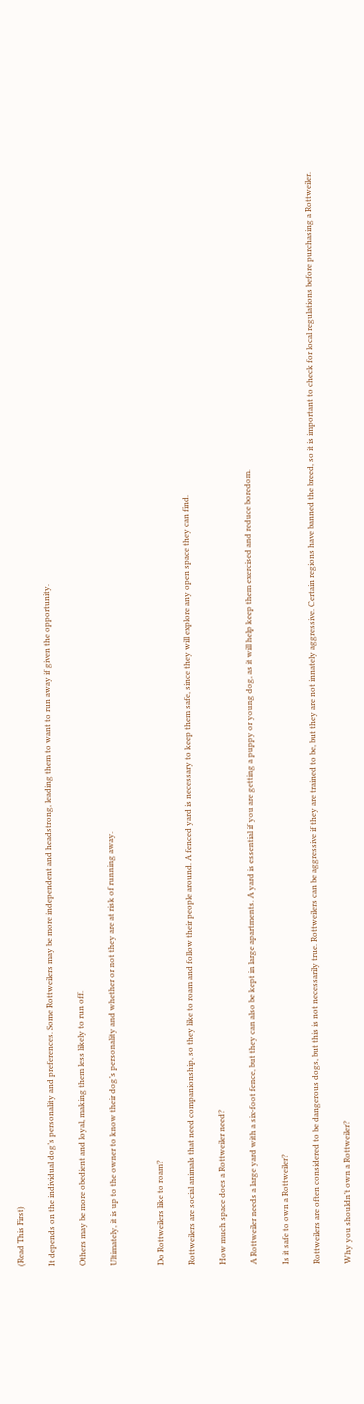(Read This First)

It depends on the individual dog’s personality and preferences. Some Rottweilers may be more independent and headstrong, leading them to want to run away if given the opportunity.

Others may be more obedient and loyal, making them less likely to run off.

Ultimately, it is up to the owner to know their dog’s personality and whether or not they are at risk of running away.


Do Rottweilers like to roam?

Rottweilers are social animals that need companionship, so they like to roam and follow their people around. A fenced yard is necessary to keep them safe, since they will explore any open space they can find.

How much space does a Rottweiler need?

A Rottweiler needs a large yard with a six-foot fence, but they can also be kept in large apartments. A yard is essential if you are getting a puppy or young dog, as it will help keep them exercised and reduce boredom.

Is it safe to own a Rottweiler?

Rottweilers are often considered to be dangerous dogs, but this is not necessarily true. Rottweilers can be aggressive if they are trained to be, but they are not innately aggressive. Certain regions have banned the breed, so it is important to check for local regulations before purchasing a Rottweiler.

Why you shouldn’t own a Rottweiler?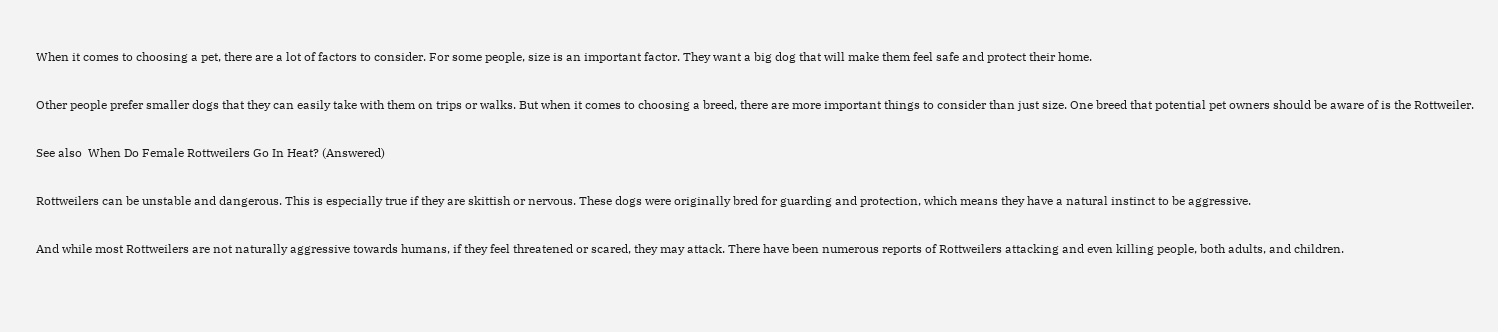When it comes to choosing a pet, there are a lot of factors to consider. For some people, size is an important factor. They want a big dog that will make them feel safe and protect their home.

Other people prefer smaller dogs that they can easily take with them on trips or walks. But when it comes to choosing a breed, there are more important things to consider than just size. One breed that potential pet owners should be aware of is the Rottweiler.

See also  When Do Female Rottweilers Go In Heat? (Answered)

Rottweilers can be unstable and dangerous. This is especially true if they are skittish or nervous. These dogs were originally bred for guarding and protection, which means they have a natural instinct to be aggressive.

And while most Rottweilers are not naturally aggressive towards humans, if they feel threatened or scared, they may attack. There have been numerous reports of Rottweilers attacking and even killing people, both adults, and children.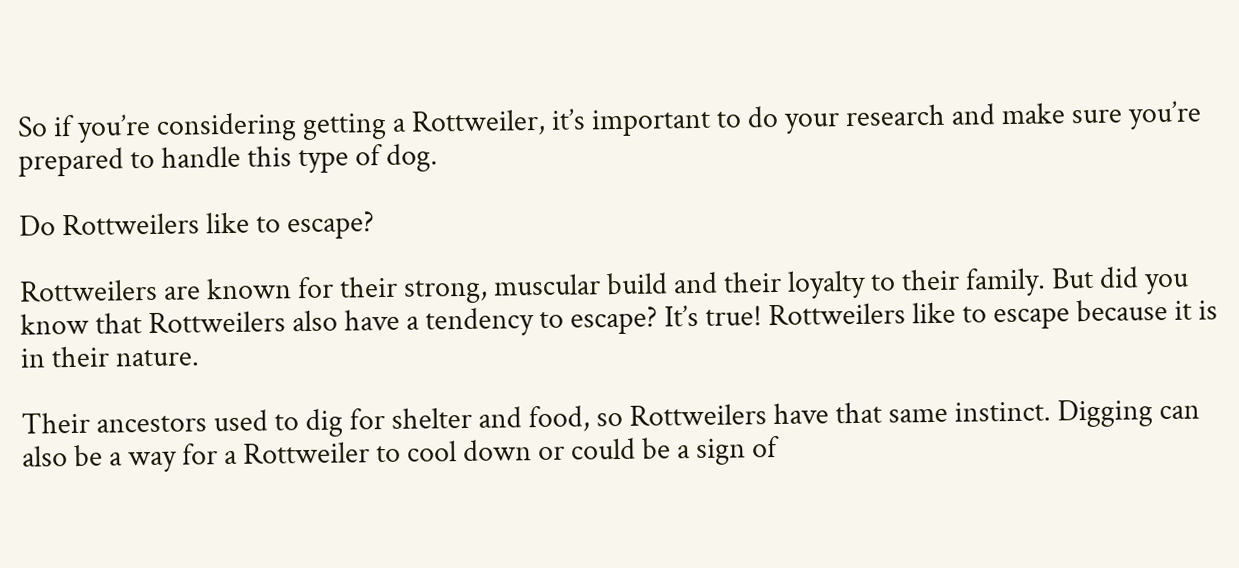So if you’re considering getting a Rottweiler, it’s important to do your research and make sure you’re prepared to handle this type of dog.

Do Rottweilers like to escape?

Rottweilers are known for their strong, muscular build and their loyalty to their family. But did you know that Rottweilers also have a tendency to escape? It’s true! Rottweilers like to escape because it is in their nature.

Their ancestors used to dig for shelter and food, so Rottweilers have that same instinct. Digging can also be a way for a Rottweiler to cool down or could be a sign of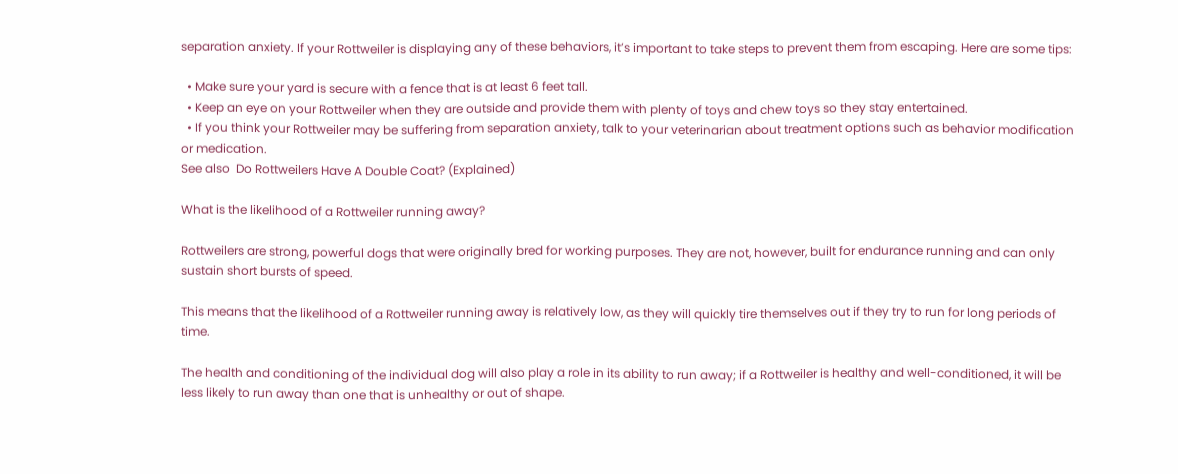separation anxiety. If your Rottweiler is displaying any of these behaviors, it’s important to take steps to prevent them from escaping. Here are some tips:

  • Make sure your yard is secure with a fence that is at least 6 feet tall.
  • Keep an eye on your Rottweiler when they are outside and provide them with plenty of toys and chew toys so they stay entertained.
  • If you think your Rottweiler may be suffering from separation anxiety, talk to your veterinarian about treatment options such as behavior modification or medication.
See also  Do Rottweilers Have A Double Coat? (Explained)

What is the likelihood of a Rottweiler running away?

Rottweilers are strong, powerful dogs that were originally bred for working purposes. They are not, however, built for endurance running and can only sustain short bursts of speed.

This means that the likelihood of a Rottweiler running away is relatively low, as they will quickly tire themselves out if they try to run for long periods of time.

The health and conditioning of the individual dog will also play a role in its ability to run away; if a Rottweiler is healthy and well-conditioned, it will be less likely to run away than one that is unhealthy or out of shape.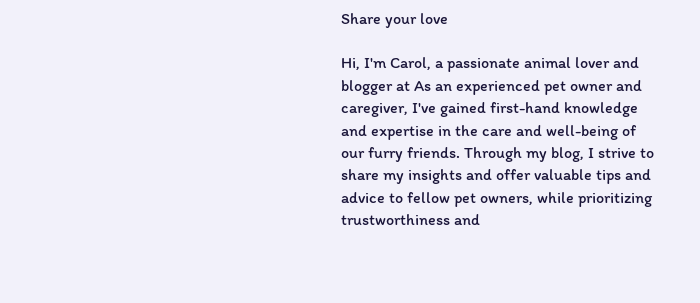Share your love

Hi, I'm Carol, a passionate animal lover and blogger at As an experienced pet owner and caregiver, I've gained first-hand knowledge and expertise in the care and well-being of our furry friends. Through my blog, I strive to share my insights and offer valuable tips and advice to fellow pet owners, while prioritizing trustworthiness and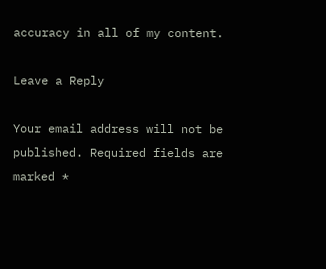accuracy in all of my content.

Leave a Reply

Your email address will not be published. Required fields are marked *